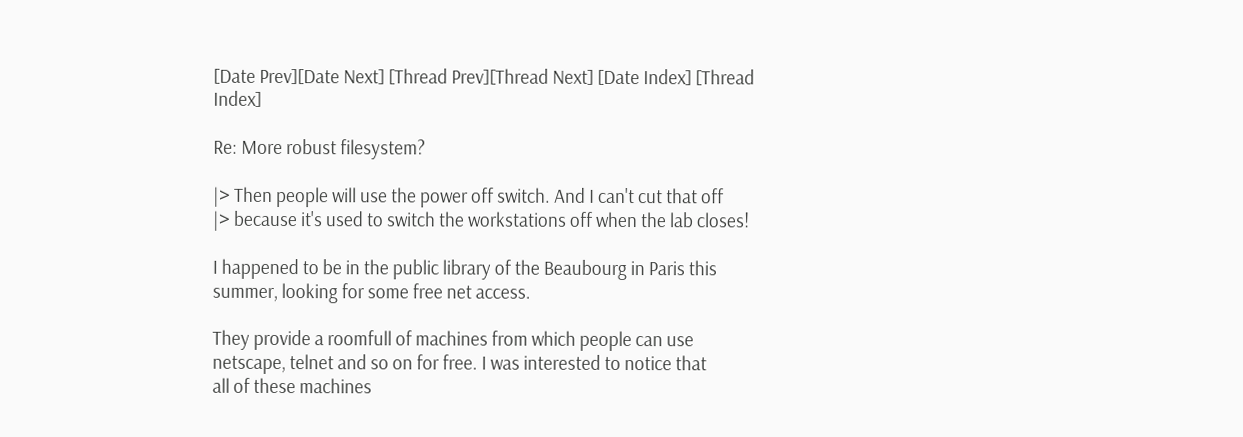[Date Prev][Date Next] [Thread Prev][Thread Next] [Date Index] [Thread Index]

Re: More robust filesystem?

|> Then people will use the power off switch. And I can't cut that off
|> because it's used to switch the workstations off when the lab closes!

I happened to be in the public library of the Beaubourg in Paris this
summer, looking for some free net access.

They provide a roomfull of machines from which people can use
netscape, telnet and so on for free. I was interested to notice that
all of these machines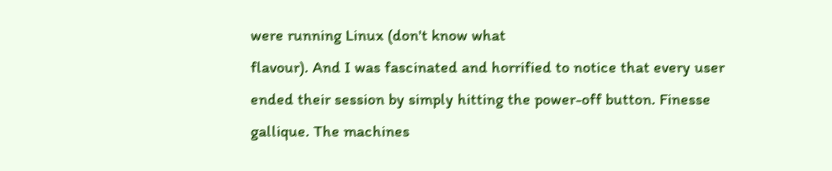were running Linux (don't know what
flavour). And I was fascinated and horrified to notice that every user
ended their session by simply hitting the power-off button. Finesse
gallique. The machines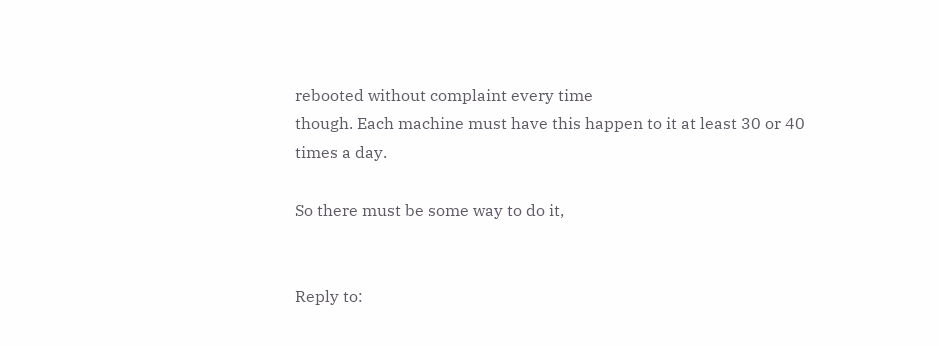rebooted without complaint every time
though. Each machine must have this happen to it at least 30 or 40
times a day.

So there must be some way to do it,


Reply to: